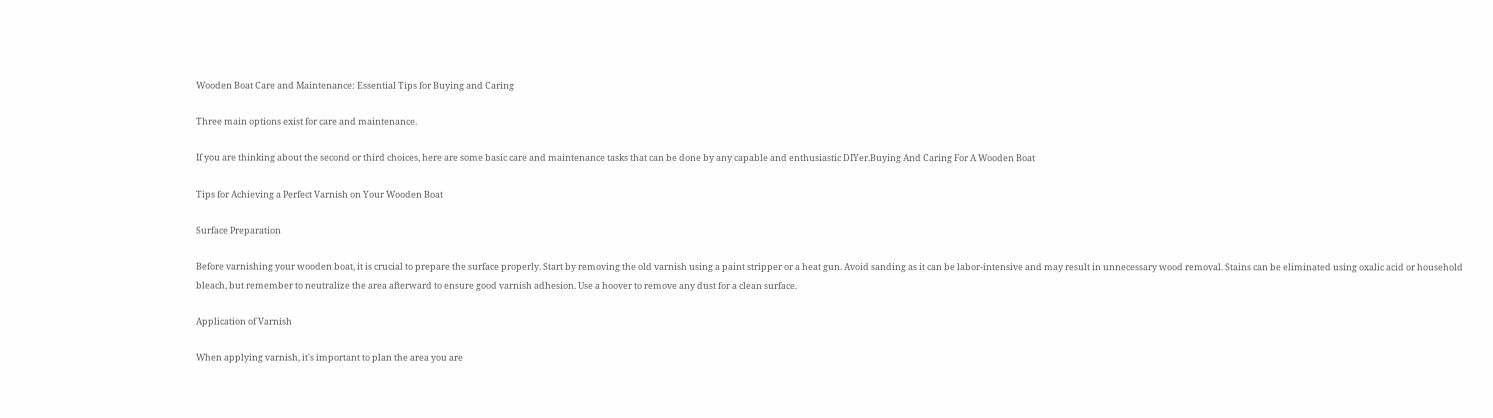Wooden Boat Care and Maintenance: Essential Tips for Buying and Caring

Three main options exist for care and maintenance.

If you are thinking about the second or third choices, here are some basic care and maintenance tasks that can be done by any capable and enthusiastic DIYer.Buying And Caring For A Wooden Boat

Tips for Achieving a Perfect Varnish on Your Wooden Boat

Surface Preparation

Before varnishing your wooden boat, it is crucial to prepare the surface properly. Start by removing the old varnish using a paint stripper or a heat gun. Avoid sanding as it can be labor-intensive and may result in unnecessary wood removal. Stains can be eliminated using oxalic acid or household bleach, but remember to neutralize the area afterward to ensure good varnish adhesion. Use a hoover to remove any dust for a clean surface.

Application of Varnish

When applying varnish, it's important to plan the area you are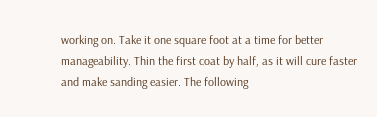working on. Take it one square foot at a time for better manageability. Thin the first coat by half, as it will cure faster and make sanding easier. The following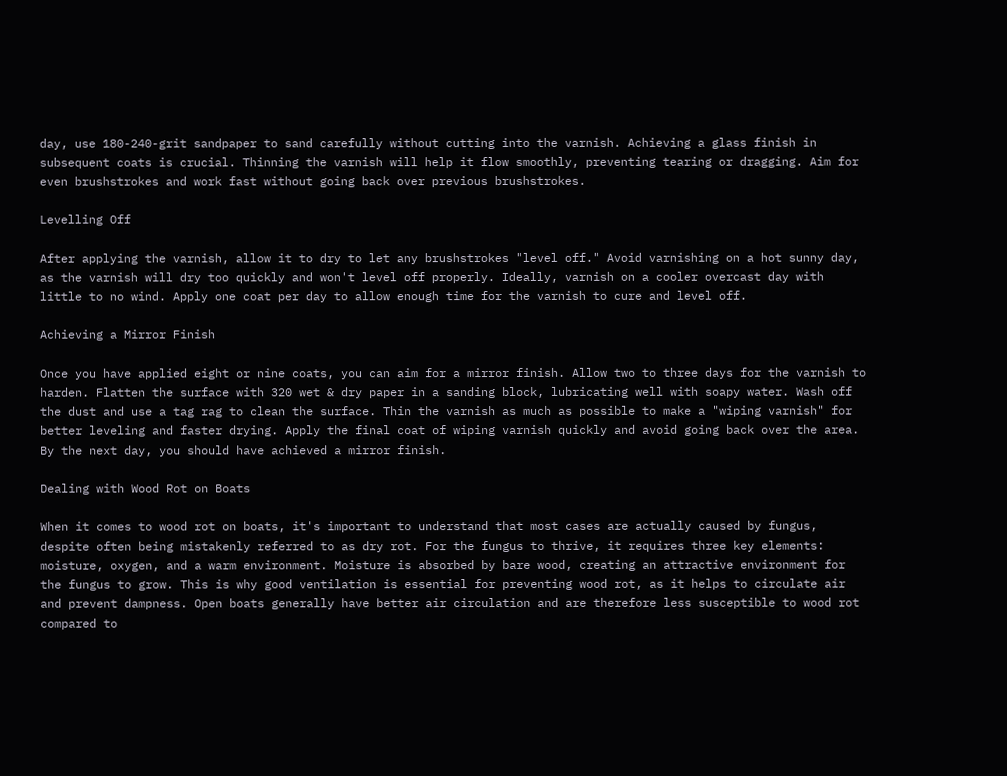day, use 180-240-grit sandpaper to sand carefully without cutting into the varnish. Achieving a glass finish in subsequent coats is crucial. Thinning the varnish will help it flow smoothly, preventing tearing or dragging. Aim for even brushstrokes and work fast without going back over previous brushstrokes.

Levelling Off

After applying the varnish, allow it to dry to let any brushstrokes "level off." Avoid varnishing on a hot sunny day, as the varnish will dry too quickly and won't level off properly. Ideally, varnish on a cooler overcast day with little to no wind. Apply one coat per day to allow enough time for the varnish to cure and level off.

Achieving a Mirror Finish

Once you have applied eight or nine coats, you can aim for a mirror finish. Allow two to three days for the varnish to harden. Flatten the surface with 320 wet & dry paper in a sanding block, lubricating well with soapy water. Wash off the dust and use a tag rag to clean the surface. Thin the varnish as much as possible to make a "wiping varnish" for better leveling and faster drying. Apply the final coat of wiping varnish quickly and avoid going back over the area. By the next day, you should have achieved a mirror finish.

Dealing with Wood Rot on Boats

When it comes to wood rot on boats, it's important to understand that most cases are actually caused by fungus, despite often being mistakenly referred to as dry rot. For the fungus to thrive, it requires three key elements: moisture, oxygen, and a warm environment. Moisture is absorbed by bare wood, creating an attractive environment for the fungus to grow. This is why good ventilation is essential for preventing wood rot, as it helps to circulate air and prevent dampness. Open boats generally have better air circulation and are therefore less susceptible to wood rot compared to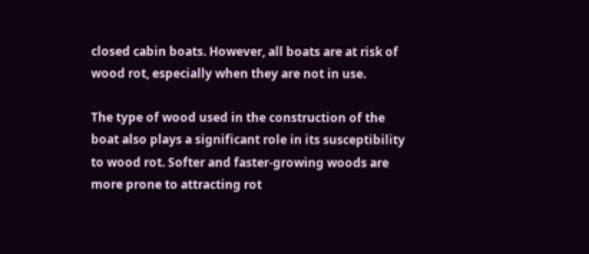closed cabin boats. However, all boats are at risk of wood rot, especially when they are not in use.

The type of wood used in the construction of the boat also plays a significant role in its susceptibility to wood rot. Softer and faster-growing woods are more prone to attracting rot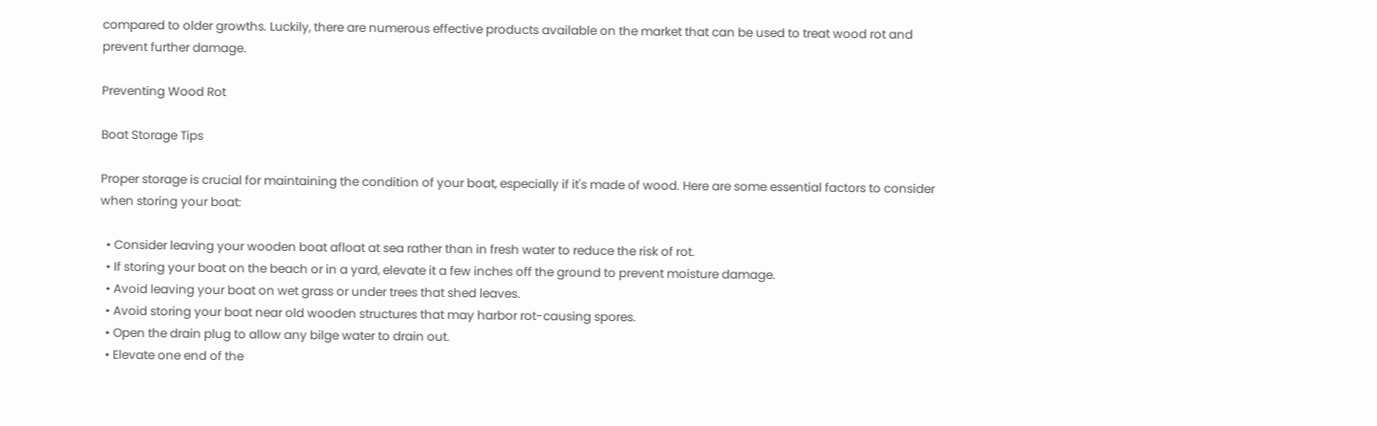compared to older growths. Luckily, there are numerous effective products available on the market that can be used to treat wood rot and prevent further damage.

Preventing Wood Rot

Boat Storage Tips

Proper storage is crucial for maintaining the condition of your boat, especially if it's made of wood. Here are some essential factors to consider when storing your boat:

  • Consider leaving your wooden boat afloat at sea rather than in fresh water to reduce the risk of rot.
  • If storing your boat on the beach or in a yard, elevate it a few inches off the ground to prevent moisture damage.
  • Avoid leaving your boat on wet grass or under trees that shed leaves.
  • Avoid storing your boat near old wooden structures that may harbor rot-causing spores.
  • Open the drain plug to allow any bilge water to drain out.
  • Elevate one end of the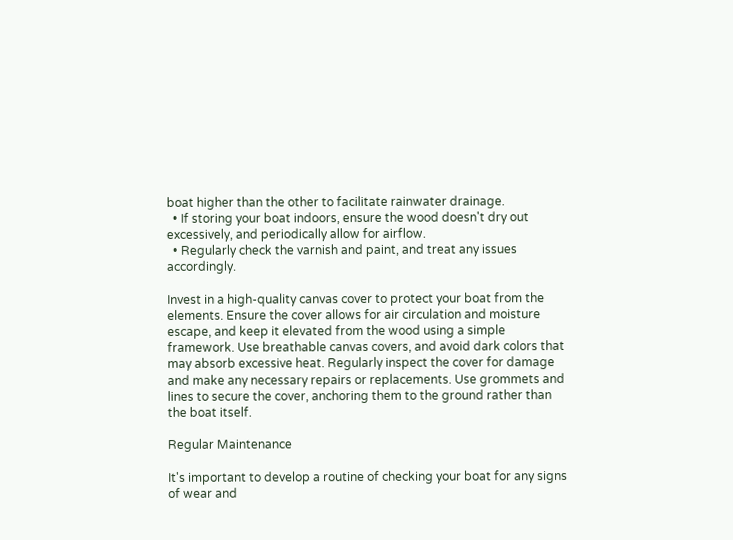boat higher than the other to facilitate rainwater drainage.
  • If storing your boat indoors, ensure the wood doesn't dry out excessively, and periodically allow for airflow.
  • Regularly check the varnish and paint, and treat any issues accordingly.

Invest in a high-quality canvas cover to protect your boat from the elements. Ensure the cover allows for air circulation and moisture escape, and keep it elevated from the wood using a simple framework. Use breathable canvas covers, and avoid dark colors that may absorb excessive heat. Regularly inspect the cover for damage and make any necessary repairs or replacements. Use grommets and lines to secure the cover, anchoring them to the ground rather than the boat itself.

Regular Maintenance

It's important to develop a routine of checking your boat for any signs of wear and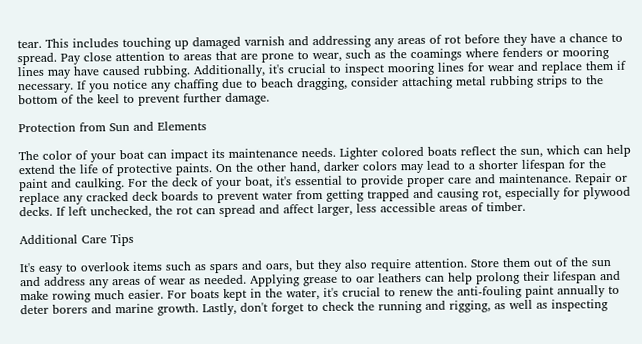tear. This includes touching up damaged varnish and addressing any areas of rot before they have a chance to spread. Pay close attention to areas that are prone to wear, such as the coamings where fenders or mooring lines may have caused rubbing. Additionally, it's crucial to inspect mooring lines for wear and replace them if necessary. If you notice any chaffing due to beach dragging, consider attaching metal rubbing strips to the bottom of the keel to prevent further damage.

Protection from Sun and Elements

The color of your boat can impact its maintenance needs. Lighter colored boats reflect the sun, which can help extend the life of protective paints. On the other hand, darker colors may lead to a shorter lifespan for the paint and caulking. For the deck of your boat, it's essential to provide proper care and maintenance. Repair or replace any cracked deck boards to prevent water from getting trapped and causing rot, especially for plywood decks. If left unchecked, the rot can spread and affect larger, less accessible areas of timber.

Additional Care Tips

It's easy to overlook items such as spars and oars, but they also require attention. Store them out of the sun and address any areas of wear as needed. Applying grease to oar leathers can help prolong their lifespan and make rowing much easier. For boats kept in the water, it's crucial to renew the anti-fouling paint annually to deter borers and marine growth. Lastly, don't forget to check the running and rigging, as well as inspecting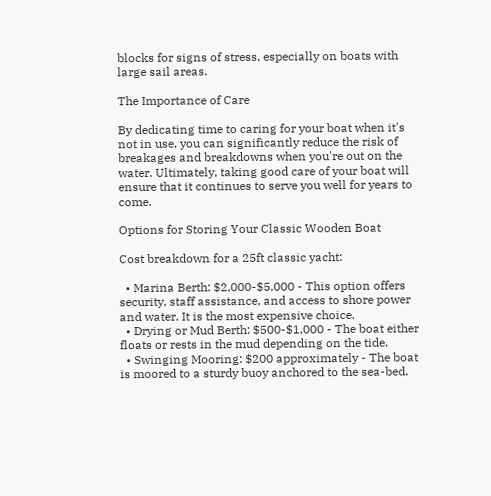blocks for signs of stress, especially on boats with large sail areas.

The Importance of Care

By dedicating time to caring for your boat when it's not in use, you can significantly reduce the risk of breakages and breakdowns when you're out on the water. Ultimately, taking good care of your boat will ensure that it continues to serve you well for years to come.

Options for Storing Your Classic Wooden Boat

Cost breakdown for a 25ft classic yacht:

  • Marina Berth: $2,000-$5,000 - This option offers security, staff assistance, and access to shore power and water. It is the most expensive choice.
  • Drying or Mud Berth: $500-$1,000 - The boat either floats or rests in the mud depending on the tide.
  • Swinging Mooring: $200 approximately - The boat is moored to a sturdy buoy anchored to the sea-bed.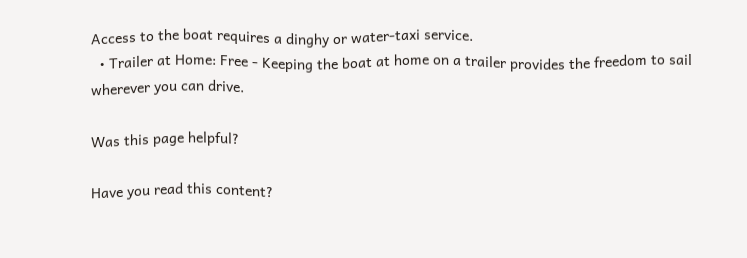Access to the boat requires a dinghy or water-taxi service.
  • Trailer at Home: Free - Keeping the boat at home on a trailer provides the freedom to sail wherever you can drive.

Was this page helpful?

Have you read this content?